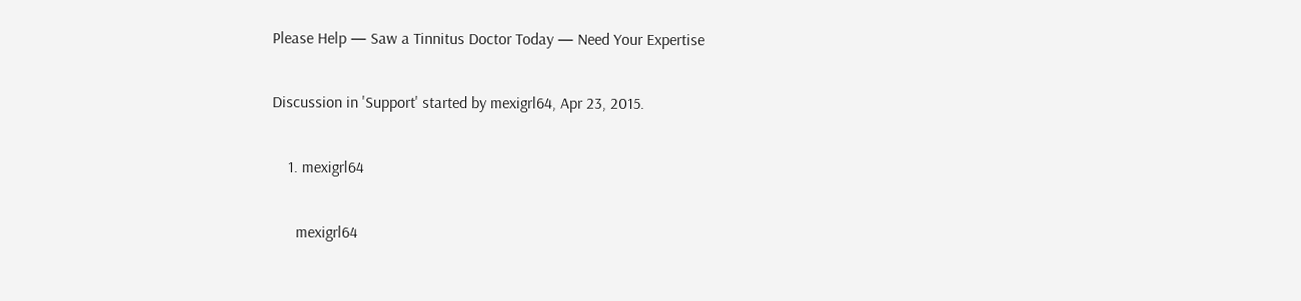Please Help — Saw a Tinnitus Doctor Today — Need Your Expertise

Discussion in 'Support' started by mexigrl64, Apr 23, 2015.

    1. mexigrl64

      mexigrl64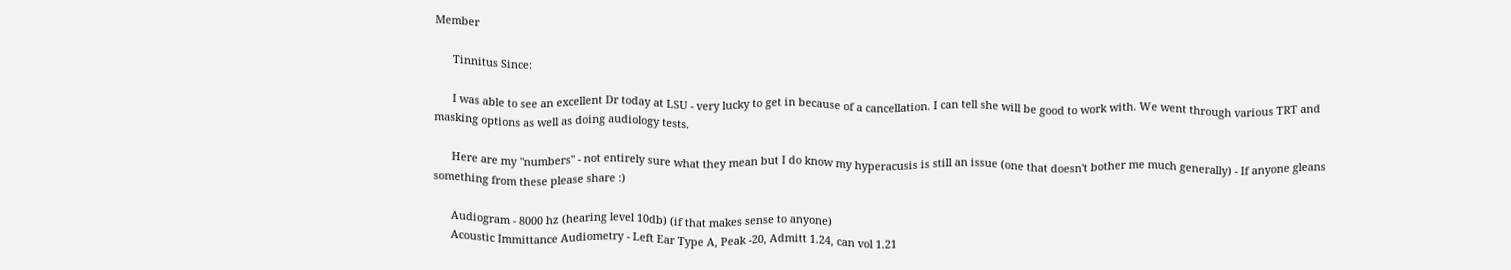Member

      Tinnitus Since:

      I was able to see an excellent Dr today at LSU - very lucky to get in because of a cancellation. I can tell she will be good to work with. We went through various TRT and masking options as well as doing audiology tests.

      Here are my "numbers" - not entirely sure what they mean but I do know my hyperacusis is still an issue (one that doesn't bother me much generally) - If anyone gleans something from these please share :)

      Audiogram - 8000 hz (hearing level 10db) (if that makes sense to anyone)
      Acoustic Immittance Audiometry - Left Ear Type A, Peak -20, Admitt 1.24, can vol 1.21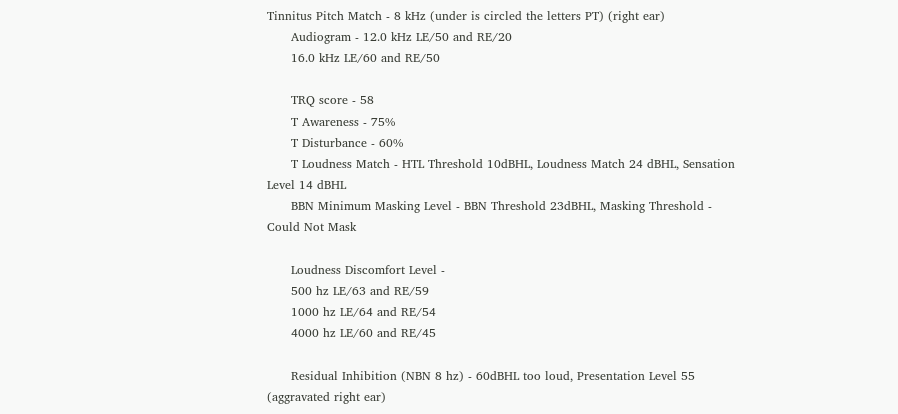Tinnitus Pitch Match - 8 kHz (under is circled the letters PT) (right ear)
      Audiogram - 12.0 kHz LE/50 and RE/20
      16.0 kHz LE/60 and RE/50

      TRQ score - 58
      T Awareness - 75%
      T Disturbance - 60%
      T Loudness Match - HTL Threshold 10dBHL, Loudness Match 24 dBHL, Sensation Level 14 dBHL
      BBN Minimum Masking Level - BBN Threshold 23dBHL, Masking Threshold - Could Not Mask

      Loudness Discomfort Level -
      500 hz LE/63 and RE/59
      1000 hz LE/64 and RE/54
      4000 hz LE/60 and RE/45

      Residual Inhibition (NBN 8 hz) - 60dBHL too loud, Presentation Level 55 (aggravated right ear)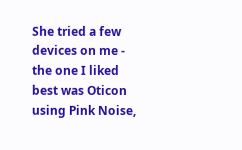She tried a few devices on me - the one I liked best was Oticon using Pink Noise,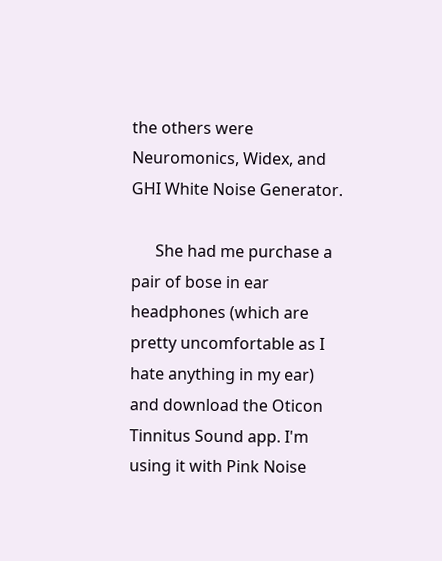the others were Neuromonics, Widex, and GHI White Noise Generator.

      She had me purchase a pair of bose in ear headphones (which are pretty uncomfortable as I hate anything in my ear) and download the Oticon Tinnitus Sound app. I'm using it with Pink Noise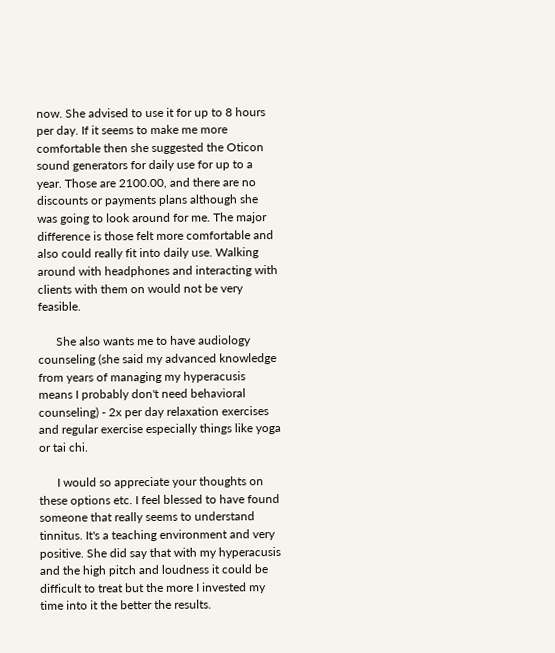now. She advised to use it for up to 8 hours per day. If it seems to make me more comfortable then she suggested the Oticon sound generators for daily use for up to a year. Those are 2100.00, and there are no discounts or payments plans although she was going to look around for me. The major difference is those felt more comfortable and also could really fit into daily use. Walking around with headphones and interacting with clients with them on would not be very feasible.

      She also wants me to have audiology counseling (she said my advanced knowledge from years of managing my hyperacusis means I probably don't need behavioral counseling) - 2x per day relaxation exercises and regular exercise especially things like yoga or tai chi.

      I would so appreciate your thoughts on these options etc. I feel blessed to have found someone that really seems to understand tinnitus. It's a teaching environment and very positive. She did say that with my hyperacusis and the high pitch and loudness it could be difficult to treat but the more I invested my time into it the better the results.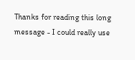Thanks for reading this long message - I could really use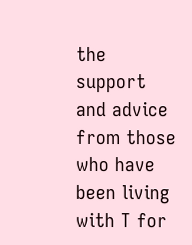the support and advice from those who have been living with T for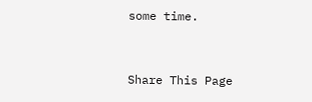some time.


Share This Page